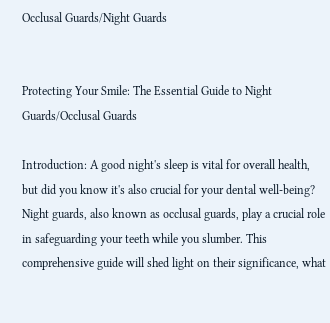Occlusal Guards/Night Guards


Protecting Your Smile: The Essential Guide to Night Guards/Occlusal Guards

Introduction: A good night's sleep is vital for overall health, but did you know it's also crucial for your dental well-being? Night guards, also known as occlusal guards, play a crucial role in safeguarding your teeth while you slumber. This comprehensive guide will shed light on their significance, what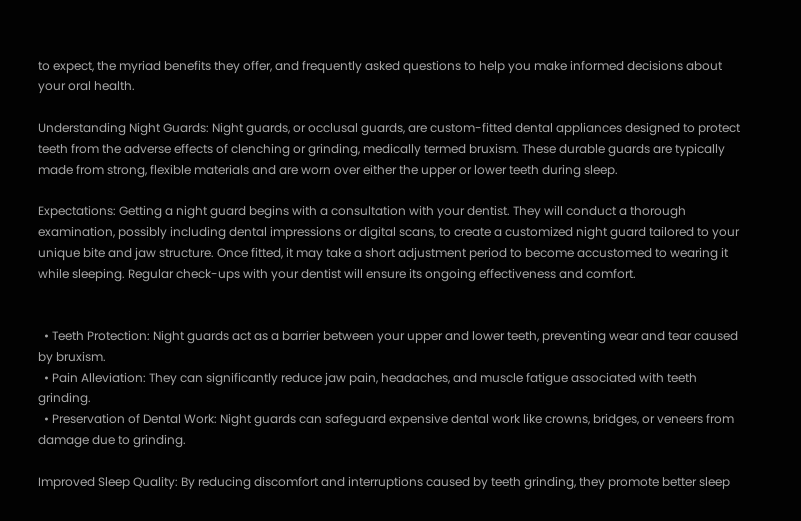to expect, the myriad benefits they offer, and frequently asked questions to help you make informed decisions about your oral health.

Understanding Night Guards: Night guards, or occlusal guards, are custom-fitted dental appliances designed to protect teeth from the adverse effects of clenching or grinding, medically termed bruxism. These durable guards are typically made from strong, flexible materials and are worn over either the upper or lower teeth during sleep.

Expectations: Getting a night guard begins with a consultation with your dentist. They will conduct a thorough examination, possibly including dental impressions or digital scans, to create a customized night guard tailored to your unique bite and jaw structure. Once fitted, it may take a short adjustment period to become accustomed to wearing it while sleeping. Regular check-ups with your dentist will ensure its ongoing effectiveness and comfort.


  • Teeth Protection: Night guards act as a barrier between your upper and lower teeth, preventing wear and tear caused by bruxism.
  • Pain Alleviation: They can significantly reduce jaw pain, headaches, and muscle fatigue associated with teeth grinding.
  • Preservation of Dental Work: Night guards can safeguard expensive dental work like crowns, bridges, or veneers from damage due to grinding.

Improved Sleep Quality: By reducing discomfort and interruptions caused by teeth grinding, they promote better sleep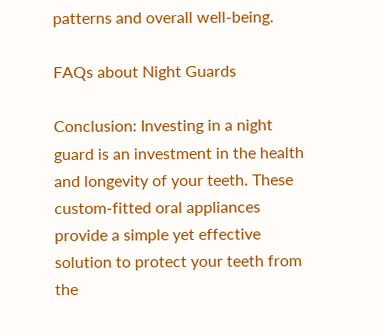patterns and overall well-being.

FAQs about Night Guards

Conclusion: Investing in a night guard is an investment in the health and longevity of your teeth. These custom-fitted oral appliances provide a simple yet effective solution to protect your teeth from the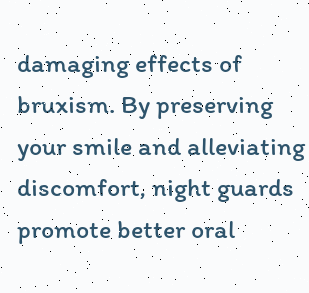damaging effects of bruxism. By preserving your smile and alleviating discomfort, night guards promote better oral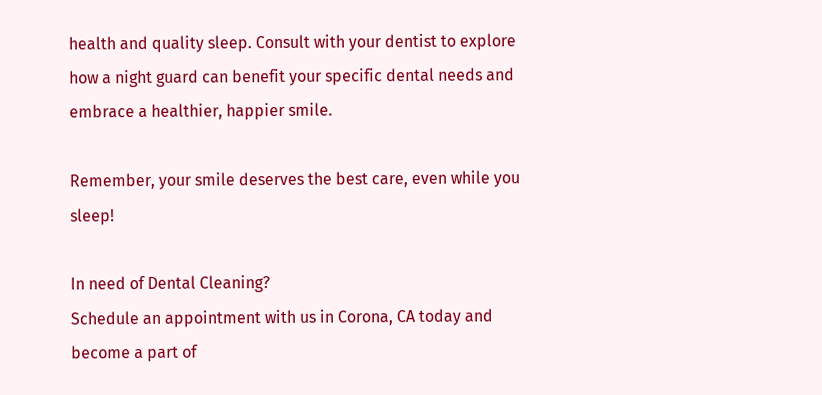health and quality sleep. Consult with your dentist to explore how a night guard can benefit your specific dental needs and embrace a healthier, happier smile.

Remember, your smile deserves the best care, even while you sleep!

In need of Dental Cleaning?
Schedule an appointment with us in Corona, CA today and become a part of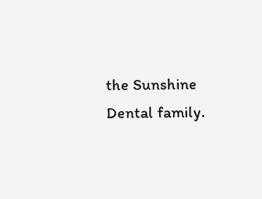the Sunshine Dental family.